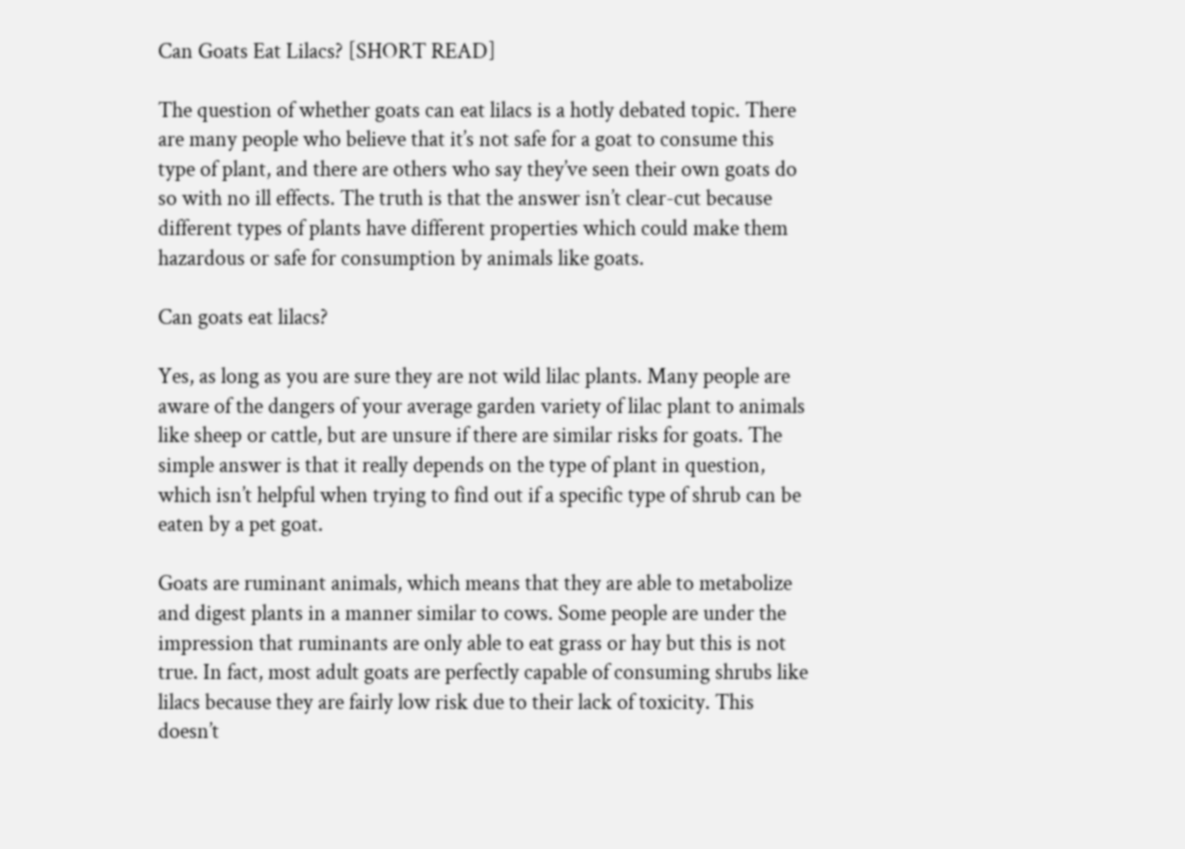Can Goats Eat Lilacs? [SHORT READ]

The question of whether goats can eat lilacs is a hotly debated topic. There are many people who believe that it’s not safe for a goat to consume this type of plant, and there are others who say they’ve seen their own goats do so with no ill effects. The truth is that the answer isn’t clear-cut because different types of plants have different properties which could make them hazardous or safe for consumption by animals like goats.

Can goats eat lilacs?

Yes, as long as you are sure they are not wild lilac plants. Many people are aware of the dangers of your average garden variety of lilac plant to animals like sheep or cattle, but are unsure if there are similar risks for goats. The simple answer is that it really depends on the type of plant in question, which isn’t helpful when trying to find out if a specific type of shrub can be eaten by a pet goat.

Goats are ruminant animals, which means that they are able to metabolize and digest plants in a manner similar to cows. Some people are under the impression that ruminants are only able to eat grass or hay but this is not true. In fact, most adult goats are perfectly capable of consuming shrubs like lilacs because they are fairly low risk due to their lack of toxicity. This doesn’t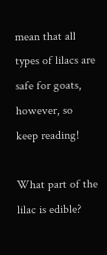mean that all types of lilacs are safe for goats, however, so keep reading!

What part of the lilac is edible?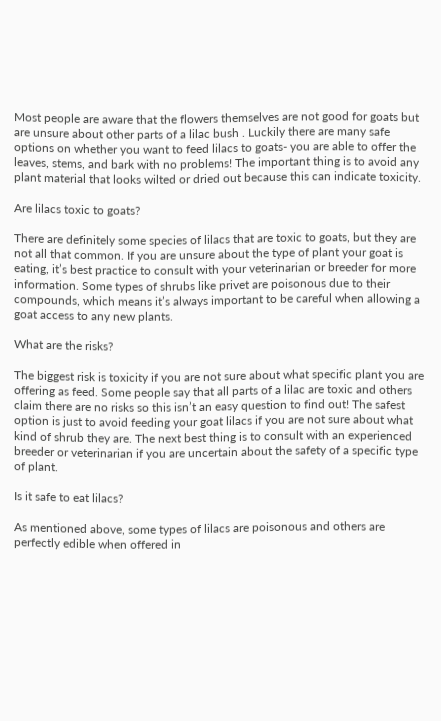Most people are aware that the flowers themselves are not good for goats but are unsure about other parts of a lilac bush . Luckily there are many safe options on whether you want to feed lilacs to goats- you are able to offer the leaves, stems, and bark with no problems! The important thing is to avoid any plant material that looks wilted or dried out because this can indicate toxicity.

Are lilacs toxic to goats?

There are definitely some species of lilacs that are toxic to goats, but they are not all that common. If you are unsure about the type of plant your goat is eating, it’s best practice to consult with your veterinarian or breeder for more information. Some types of shrubs like privet are poisonous due to their compounds, which means it’s always important to be careful when allowing a goat access to any new plants.

What are the risks?

The biggest risk is toxicity if you are not sure about what specific plant you are offering as feed. Some people say that all parts of a lilac are toxic and others claim there are no risks so this isn’t an easy question to find out! The safest option is just to avoid feeding your goat lilacs if you are not sure about what kind of shrub they are. The next best thing is to consult with an experienced breeder or veterinarian if you are uncertain about the safety of a specific type of plant.

Is it safe to eat lilacs?

As mentioned above, some types of lilacs are poisonous and others are perfectly edible when offered in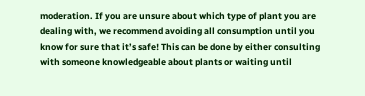moderation. If you are unsure about which type of plant you are dealing with, we recommend avoiding all consumption until you know for sure that it’s safe! This can be done by either consulting with someone knowledgeable about plants or waiting until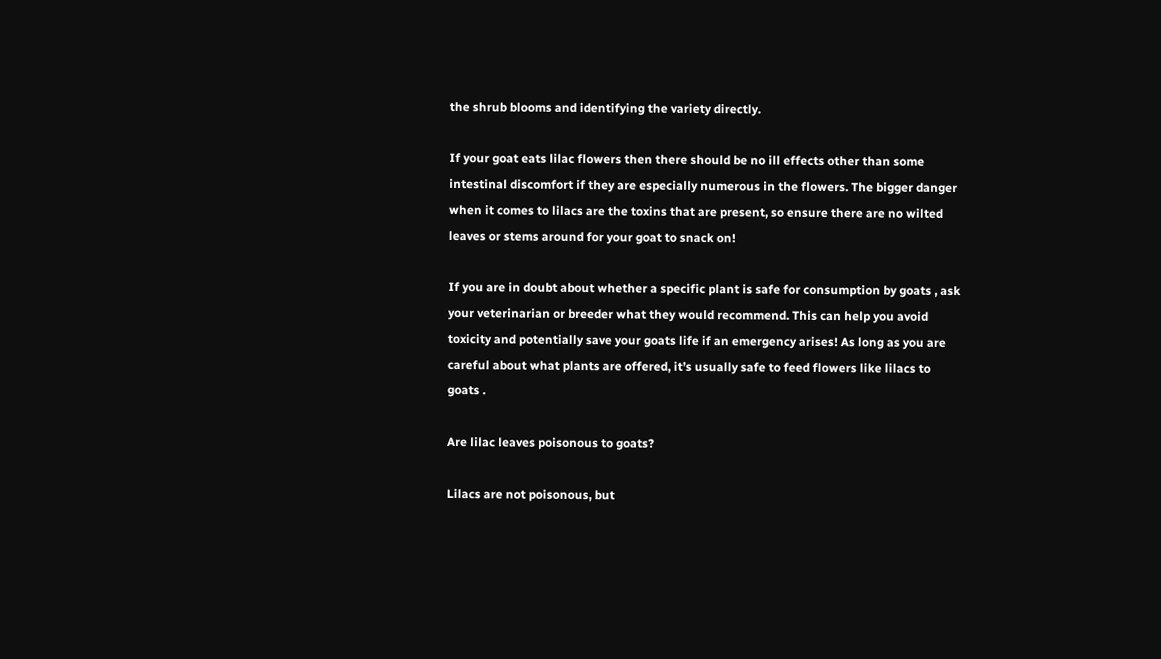the shrub blooms and identifying the variety directly.

If your goat eats lilac flowers then there should be no ill effects other than some intestinal discomfort if they are especially numerous in the flowers. The bigger danger when it comes to lilacs are the toxins that are present, so ensure there are no wilted leaves or stems around for your goat to snack on!

If you are in doubt about whether a specific plant is safe for consumption by goats , ask your veterinarian or breeder what they would recommend. This can help you avoid toxicity and potentially save your goats life if an emergency arises! As long as you are careful about what plants are offered, it’s usually safe to feed flowers like lilacs to goats .

Are lilac leaves poisonous to goats?

Lilacs are not poisonous, but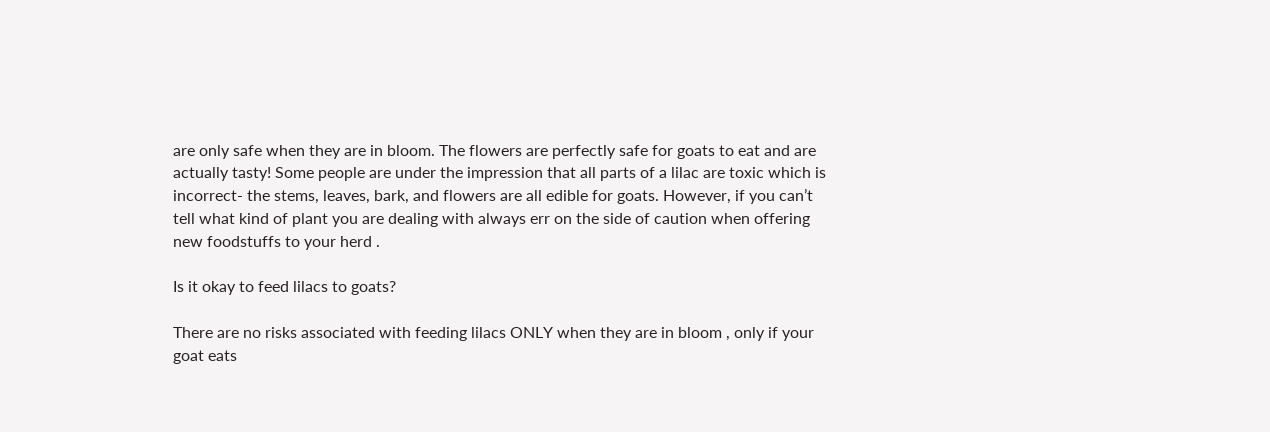are only safe when they are in bloom. The flowers are perfectly safe for goats to eat and are actually tasty! Some people are under the impression that all parts of a lilac are toxic which is incorrect- the stems, leaves, bark, and flowers are all edible for goats. However, if you can’t tell what kind of plant you are dealing with always err on the side of caution when offering new foodstuffs to your herd .

Is it okay to feed lilacs to goats?

There are no risks associated with feeding lilacs ONLY when they are in bloom , only if your goat eats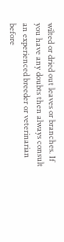wilted or dried out leaves or branches. If you have any doubts then always consult an experienced breeder or veterinarian before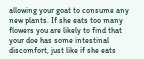allowing your goat to consume any new plants. If she eats too many flowers you are likely to find that your doe has some intestinal discomfort, just like if she eats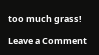too much grass!

Leave a Comment